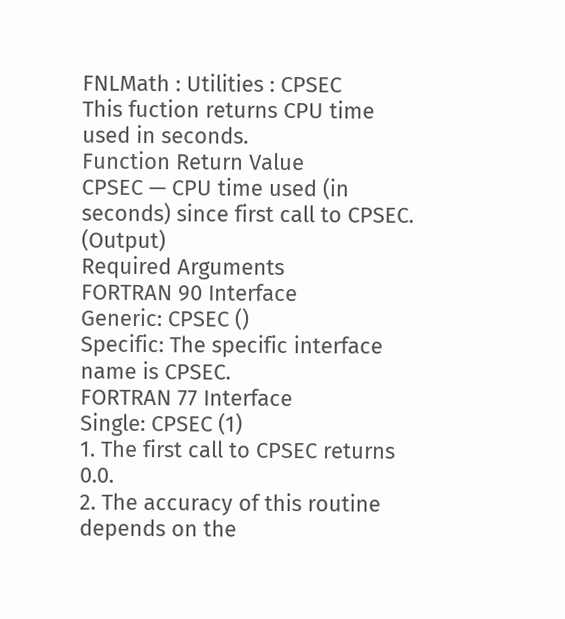FNLMath : Utilities : CPSEC
This fuction returns CPU time used in seconds.
Function Return Value
CPSEC — CPU time used (in seconds) since first call to CPSEC. (Output)
Required Arguments
FORTRAN 90 Interface
Generic: CPSEC ()
Specific: The specific interface name is CPSEC.
FORTRAN 77 Interface
Single: CPSEC (1)
1. The first call to CPSEC returns 0.0.
2. The accuracy of this routine depends on the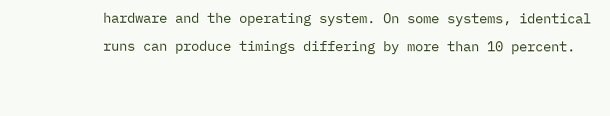hardware and the operating system. On some systems, identical runs can produce timings differing by more than 10 percent.